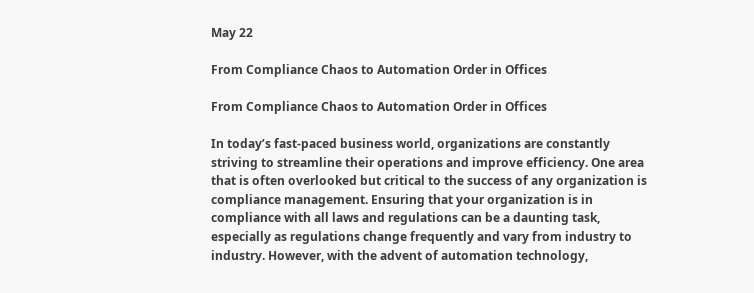May 22

From Compliance Chaos to Automation Order in Offices

From Compliance Chaos to Automation Order in Offices

In today’s fast-paced business world, organizations are constantly striving to streamline their operations and improve efficiency. One area that is often overlooked but critical to the success of any organization is compliance management. Ensuring that your organization is in compliance with all laws and regulations can be a daunting task, especially as regulations change frequently and vary from industry to industry. However, with the advent of automation technology,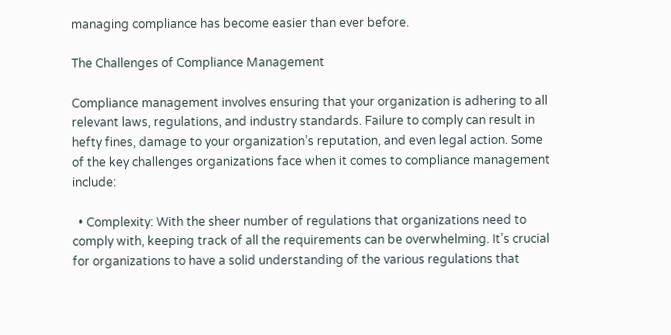managing compliance has become easier than ever before.

The Challenges of Compliance Management

Compliance management involves ensuring that your organization is adhering to all relevant laws, regulations, and industry standards. Failure to comply can result in hefty fines, damage to your organization’s reputation, and even legal action. Some of the key challenges organizations face when it comes to compliance management include:

  • Complexity: With the sheer number of regulations that organizations need to comply with, keeping track of all the requirements can be overwhelming. It’s crucial for organizations to have a solid understanding of the various regulations that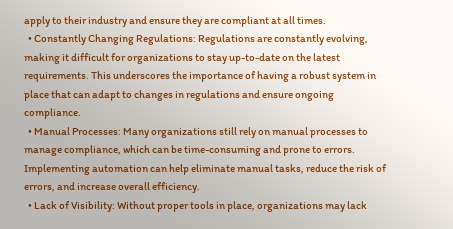apply to their industry and ensure they are compliant at all times.
  • Constantly Changing Regulations: Regulations are constantly evolving, making it difficult for organizations to stay up-to-date on the latest requirements. This underscores the importance of having a robust system in place that can adapt to changes in regulations and ensure ongoing compliance.
  • Manual Processes: Many organizations still rely on manual processes to manage compliance, which can be time-consuming and prone to errors. Implementing automation can help eliminate manual tasks, reduce the risk of errors, and increase overall efficiency.
  • Lack of Visibility: Without proper tools in place, organizations may lack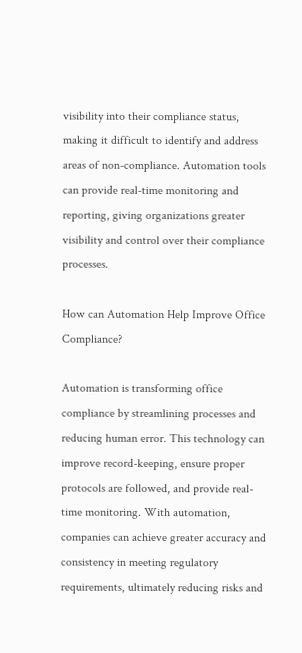visibility into their compliance status, making it difficult to identify and address areas of non-compliance. Automation tools can provide real-time monitoring and reporting, giving organizations greater visibility and control over their compliance processes.

How can Automation Help Improve Office Compliance?

Automation is transforming office compliance by streamlining processes and reducing human error. This technology can improve record-keeping, ensure proper protocols are followed, and provide real-time monitoring. With automation, companies can achieve greater accuracy and consistency in meeting regulatory requirements, ultimately reducing risks and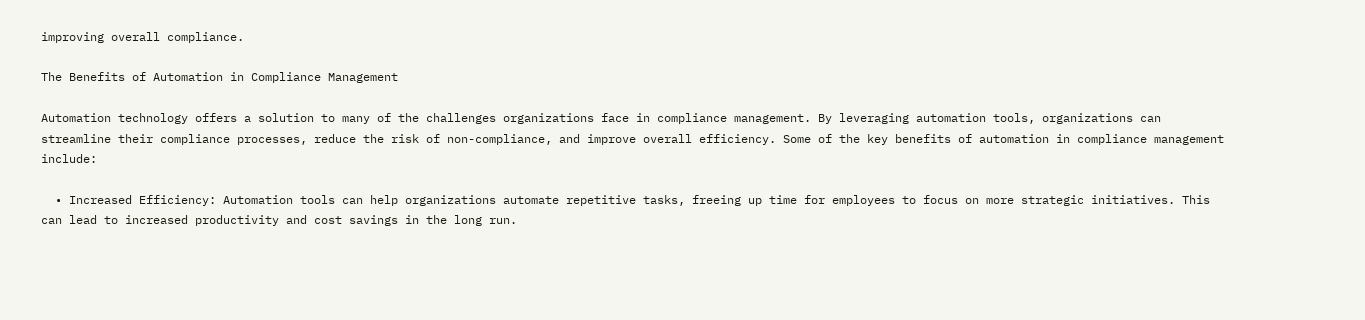improving overall compliance.

The Benefits of Automation in Compliance Management

Automation technology offers a solution to many of the challenges organizations face in compliance management. By leveraging automation tools, organizations can streamline their compliance processes, reduce the risk of non-compliance, and improve overall efficiency. Some of the key benefits of automation in compliance management include:

  • Increased Efficiency: Automation tools can help organizations automate repetitive tasks, freeing up time for employees to focus on more strategic initiatives. This can lead to increased productivity and cost savings in the long run.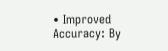• Improved Accuracy: By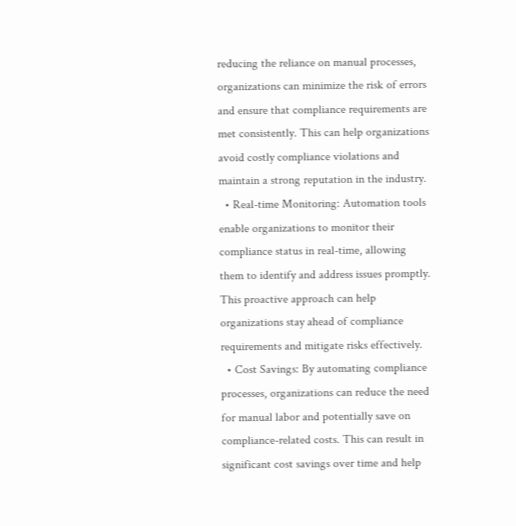reducing the reliance on manual processes, organizations can minimize the risk of errors and ensure that compliance requirements are met consistently. This can help organizations avoid costly compliance violations and maintain a strong reputation in the industry.
  • Real-time Monitoring: Automation tools enable organizations to monitor their compliance status in real-time, allowing them to identify and address issues promptly. This proactive approach can help organizations stay ahead of compliance requirements and mitigate risks effectively.
  • Cost Savings: By automating compliance processes, organizations can reduce the need for manual labor and potentially save on compliance-related costs. This can result in significant cost savings over time and help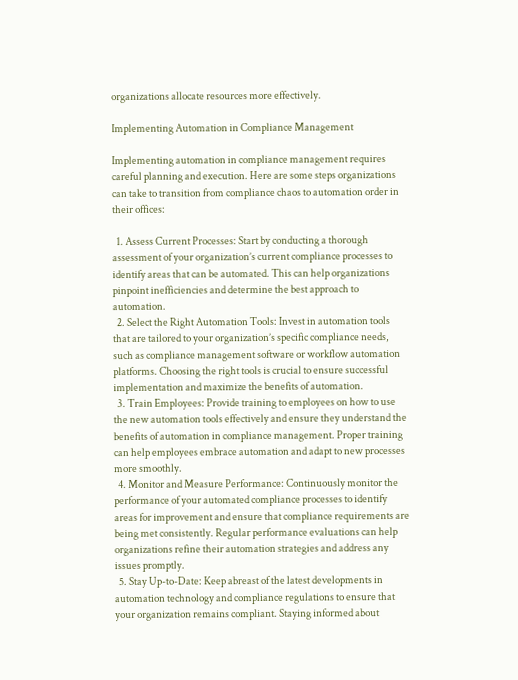organizations allocate resources more effectively.

Implementing Automation in Compliance Management

Implementing automation in compliance management requires careful planning and execution. Here are some steps organizations can take to transition from compliance chaos to automation order in their offices:

  1. Assess Current Processes: Start by conducting a thorough assessment of your organization’s current compliance processes to identify areas that can be automated. This can help organizations pinpoint inefficiencies and determine the best approach to automation.
  2. Select the Right Automation Tools: Invest in automation tools that are tailored to your organization’s specific compliance needs, such as compliance management software or workflow automation platforms. Choosing the right tools is crucial to ensure successful implementation and maximize the benefits of automation.
  3. Train Employees: Provide training to employees on how to use the new automation tools effectively and ensure they understand the benefits of automation in compliance management. Proper training can help employees embrace automation and adapt to new processes more smoothly.
  4. Monitor and Measure Performance: Continuously monitor the performance of your automated compliance processes to identify areas for improvement and ensure that compliance requirements are being met consistently. Regular performance evaluations can help organizations refine their automation strategies and address any issues promptly.
  5. Stay Up-to-Date: Keep abreast of the latest developments in automation technology and compliance regulations to ensure that your organization remains compliant. Staying informed about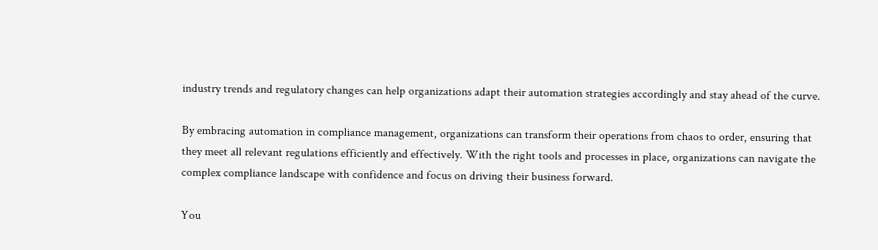industry trends and regulatory changes can help organizations adapt their automation strategies accordingly and stay ahead of the curve.

By embracing automation in compliance management, organizations can transform their operations from chaos to order, ensuring that they meet all relevant regulations efficiently and effectively. With the right tools and processes in place, organizations can navigate the complex compliance landscape with confidence and focus on driving their business forward.

You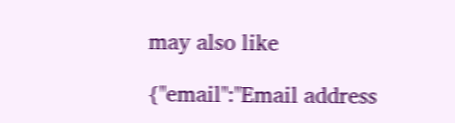may also like

{"email":"Email address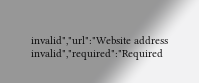invalid","url":"Website address invalid","required":"Required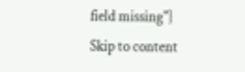field missing"}
Skip to content